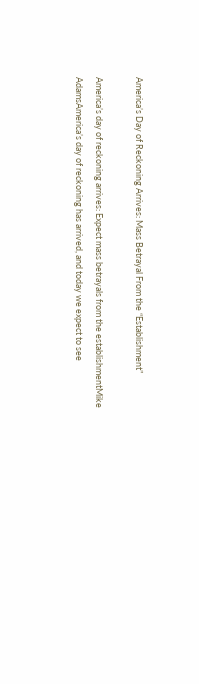America’s Day of Reckoning Arrives: Mass Betrayal From the “Establishment”

America’s day of reckoning arrives: Expect mass betrayals from the establishmentMike AdamsAmerica’s day of reckoning has arrived, and today we expect to see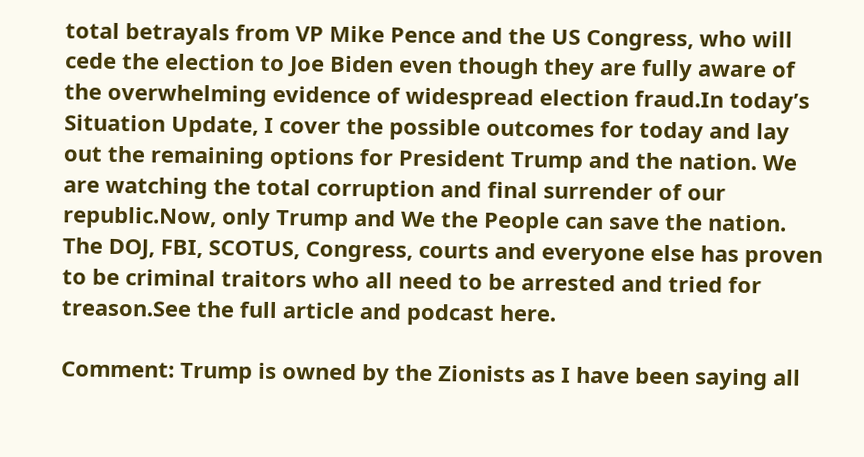total betrayals from VP Mike Pence and the US Congress, who will cede the election to Joe Biden even though they are fully aware of the overwhelming evidence of widespread election fraud.In today’s Situation Update, I cover the possible outcomes for today and lay out the remaining options for President Trump and the nation. We are watching the total corruption and final surrender of our republic.Now, only Trump and We the People can save the nation. The DOJ, FBI, SCOTUS, Congress, courts and everyone else has proven to be criminal traitors who all need to be arrested and tried for treason.See the full article and podcast here.

Comment: Trump is owned by the Zionists as I have been saying all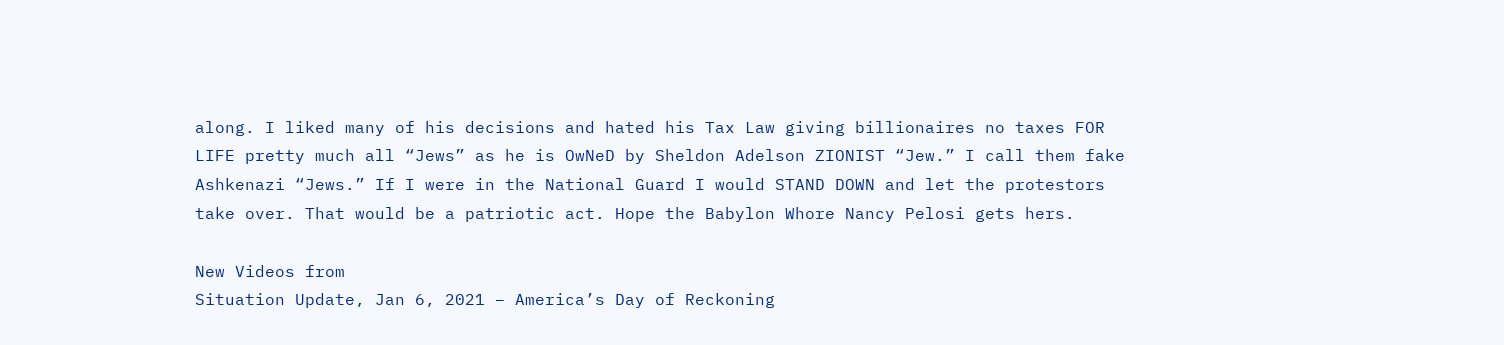along. I liked many of his decisions and hated his Tax Law giving billionaires no taxes FOR LIFE pretty much all “Jews” as he is OwNeD by Sheldon Adelson ZIONIST “Jew.” I call them fake Ashkenazi “Jews.” If I were in the National Guard I would STAND DOWN and let the protestors take over. That would be a patriotic act. Hope the Babylon Whore Nancy Pelosi gets hers.

New Videos from
Situation Update, Jan 6, 2021 – America’s Day of Reckoning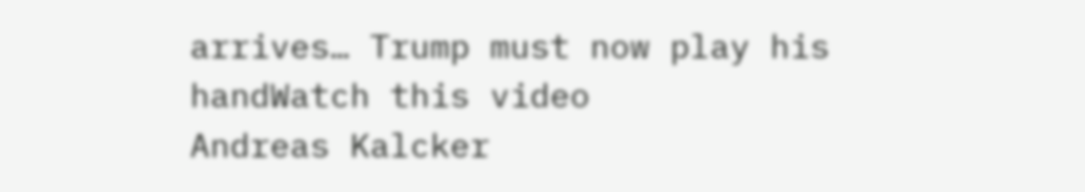arrives… Trump must now play his handWatch this video
Andreas Kalcker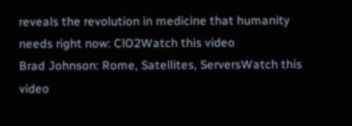reveals the revolution in medicine that humanity needs right now: ClO2Watch this video
Brad Johnson: Rome, Satellites, ServersWatch this video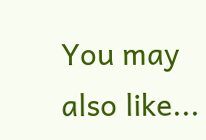You may also like...